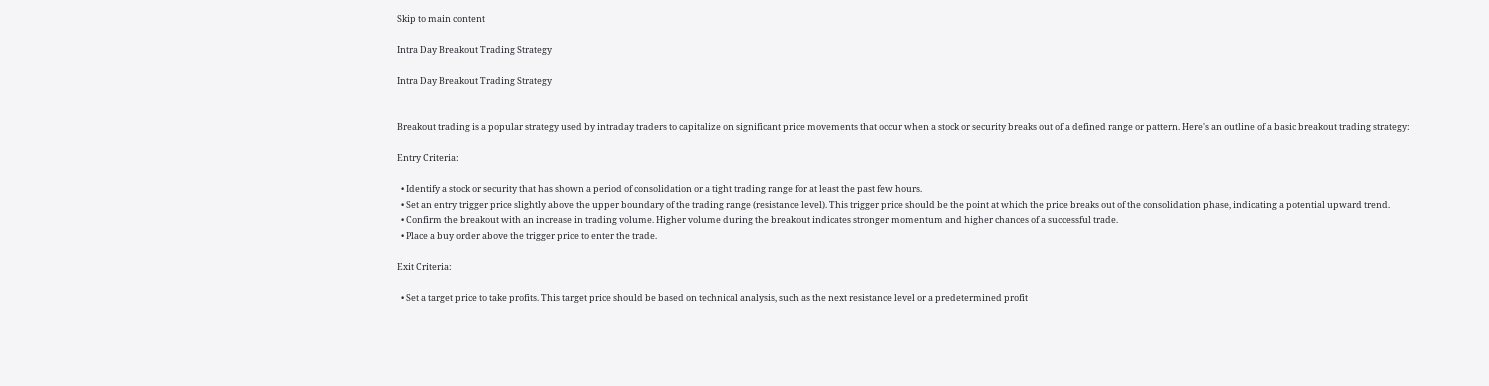Skip to main content

Intra Day Breakout Trading Strategy

Intra Day Breakout Trading Strategy


Breakout trading is a popular strategy used by intraday traders to capitalize on significant price movements that occur when a stock or security breaks out of a defined range or pattern. Here's an outline of a basic breakout trading strategy:

Entry Criteria:

  • Identify a stock or security that has shown a period of consolidation or a tight trading range for at least the past few hours.
  • Set an entry trigger price slightly above the upper boundary of the trading range (resistance level). This trigger price should be the point at which the price breaks out of the consolidation phase, indicating a potential upward trend.
  • Confirm the breakout with an increase in trading volume. Higher volume during the breakout indicates stronger momentum and higher chances of a successful trade.
  • Place a buy order above the trigger price to enter the trade.

Exit Criteria:

  • Set a target price to take profits. This target price should be based on technical analysis, such as the next resistance level or a predetermined profit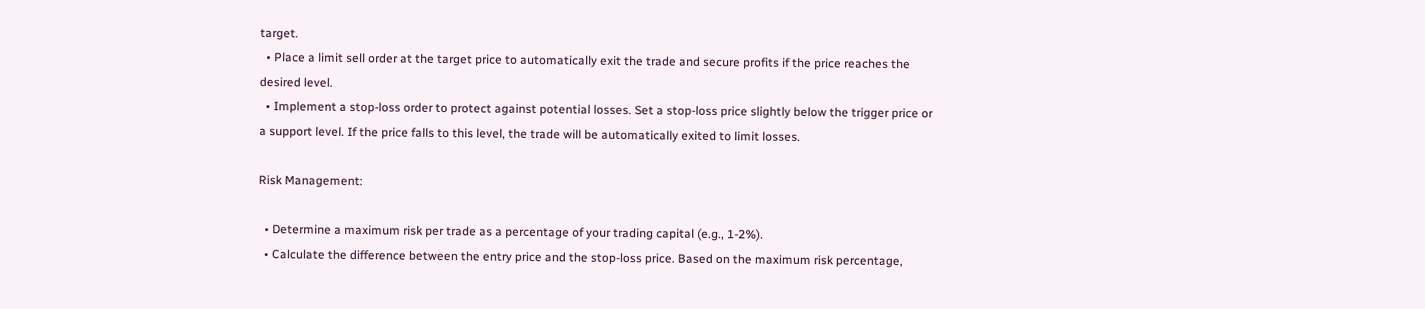target.
  • Place a limit sell order at the target price to automatically exit the trade and secure profits if the price reaches the desired level.
  • Implement a stop-loss order to protect against potential losses. Set a stop-loss price slightly below the trigger price or a support level. If the price falls to this level, the trade will be automatically exited to limit losses.

Risk Management:

  • Determine a maximum risk per trade as a percentage of your trading capital (e.g., 1-2%).
  • Calculate the difference between the entry price and the stop-loss price. Based on the maximum risk percentage,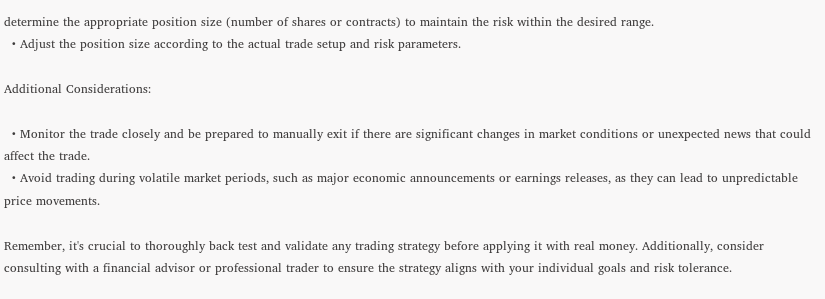determine the appropriate position size (number of shares or contracts) to maintain the risk within the desired range.
  • Adjust the position size according to the actual trade setup and risk parameters.

Additional Considerations:

  • Monitor the trade closely and be prepared to manually exit if there are significant changes in market conditions or unexpected news that could affect the trade.
  • Avoid trading during volatile market periods, such as major economic announcements or earnings releases, as they can lead to unpredictable price movements.

Remember, it's crucial to thoroughly back test and validate any trading strategy before applying it with real money. Additionally, consider consulting with a financial advisor or professional trader to ensure the strategy aligns with your individual goals and risk tolerance.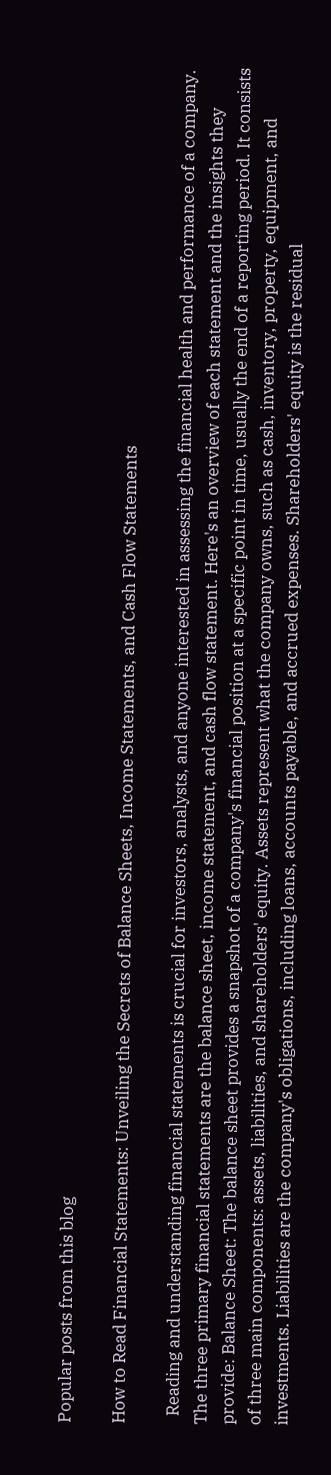Popular posts from this blog

How to Read Financial Statements: Unveiling the Secrets of Balance Sheets, Income Statements, and Cash Flow Statements

  Reading and understanding financial statements is crucial for investors, analysts, and anyone interested in assessing the financial health and performance of a company. The three primary financial statements are the balance sheet, income statement, and cash flow statement. Here's an overview of each statement and the insights they provide: Balance Sheet: The balance sheet provides a snapshot of a company's financial position at a specific point in time, usually the end of a reporting period. It consists of three main components: assets, liabilities, and shareholders' equity. Assets represent what the company owns, such as cash, inventory, property, equipment, and investments. Liabilities are the company's obligations, including loans, accounts payable, and accrued expenses. Shareholders' equity is the residual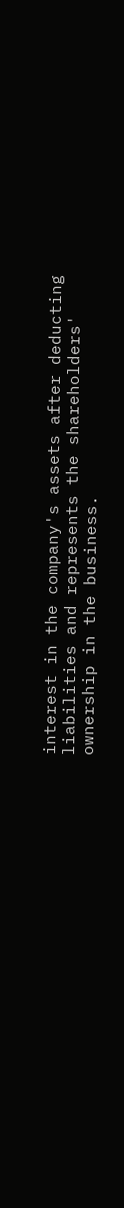interest in the company's assets after deducting liabilities and represents the shareholders' ownership in the business.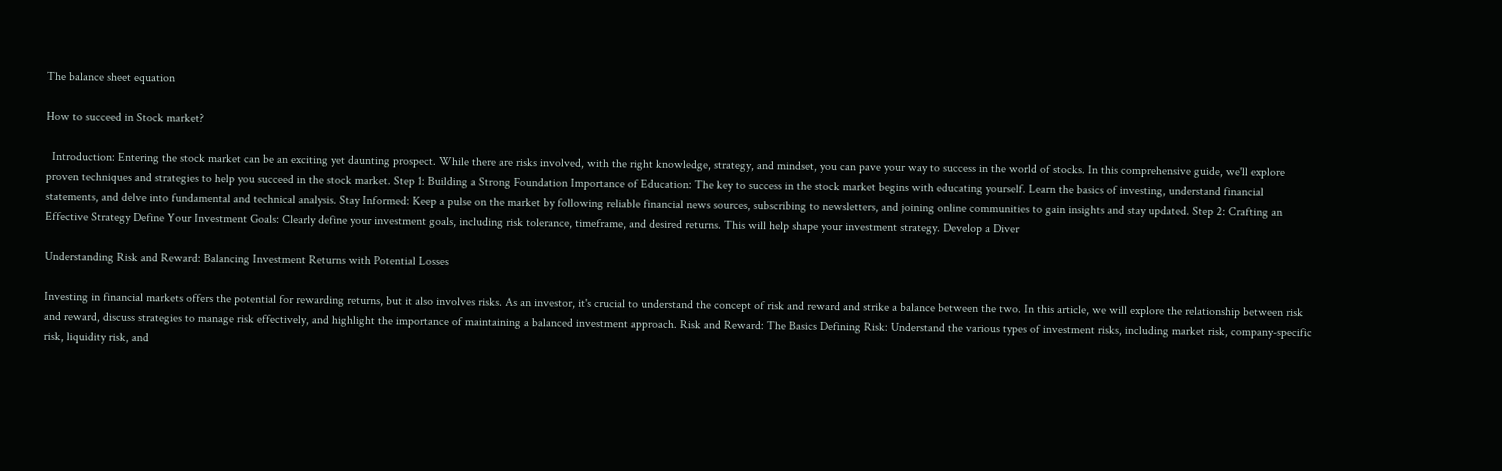The balance sheet equation

How to succeed in Stock market?

  Introduction: Entering the stock market can be an exciting yet daunting prospect. While there are risks involved, with the right knowledge, strategy, and mindset, you can pave your way to success in the world of stocks. In this comprehensive guide, we'll explore proven techniques and strategies to help you succeed in the stock market. Step 1: Building a Strong Foundation Importance of Education: The key to success in the stock market begins with educating yourself. Learn the basics of investing, understand financial statements, and delve into fundamental and technical analysis. Stay Informed: Keep a pulse on the market by following reliable financial news sources, subscribing to newsletters, and joining online communities to gain insights and stay updated. Step 2: Crafting an Effective Strategy Define Your Investment Goals: Clearly define your investment goals, including risk tolerance, timeframe, and desired returns. This will help shape your investment strategy. Develop a Diver

Understanding Risk and Reward: Balancing Investment Returns with Potential Losses

Investing in financial markets offers the potential for rewarding returns, but it also involves risks. As an investor, it's crucial to understand the concept of risk and reward and strike a balance between the two. In this article, we will explore the relationship between risk and reward, discuss strategies to manage risk effectively, and highlight the importance of maintaining a balanced investment approach. Risk and Reward: The Basics Defining Risk: Understand the various types of investment risks, including market risk, company-specific risk, liquidity risk, and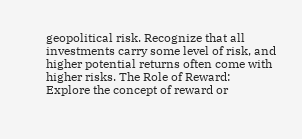geopolitical risk. Recognize that all investments carry some level of risk, and higher potential returns often come with higher risks. The Role of Reward: Explore the concept of reward or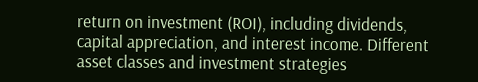return on investment (ROI), including dividends, capital appreciation, and interest income. Different asset classes and investment strategies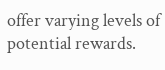offer varying levels of potential rewards.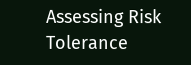Assessing Risk Tolerance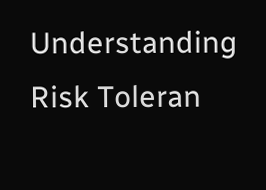Understanding Risk Toleran